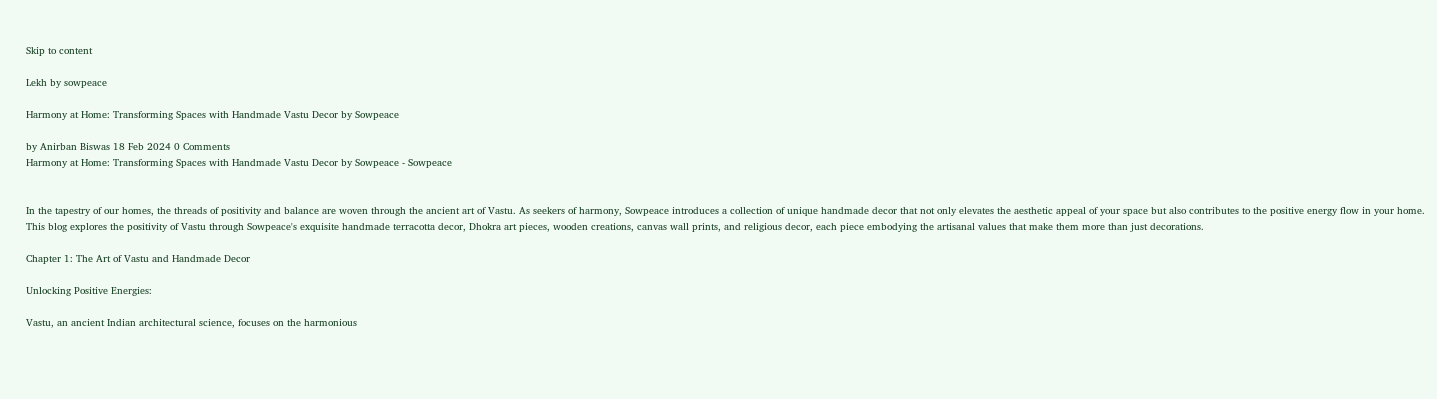Skip to content

Lekh by sowpeace

Harmony at Home: Transforming Spaces with Handmade Vastu Decor by Sowpeace

by Anirban Biswas 18 Feb 2024 0 Comments
Harmony at Home: Transforming Spaces with Handmade Vastu Decor by Sowpeace - Sowpeace


In the tapestry of our homes, the threads of positivity and balance are woven through the ancient art of Vastu. As seekers of harmony, Sowpeace introduces a collection of unique handmade decor that not only elevates the aesthetic appeal of your space but also contributes to the positive energy flow in your home. This blog explores the positivity of Vastu through Sowpeace's exquisite handmade terracotta decor, Dhokra art pieces, wooden creations, canvas wall prints, and religious decor, each piece embodying the artisanal values that make them more than just decorations.

Chapter 1: The Art of Vastu and Handmade Decor

Unlocking Positive Energies:

Vastu, an ancient Indian architectural science, focuses on the harmonious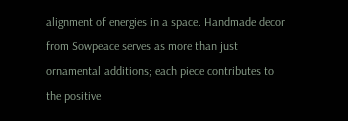alignment of energies in a space. Handmade decor from Sowpeace serves as more than just ornamental additions; each piece contributes to the positive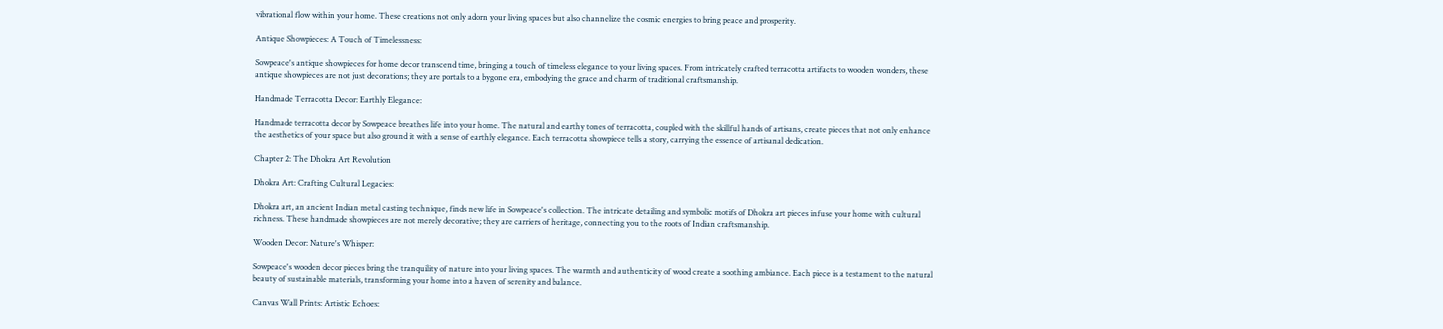vibrational flow within your home. These creations not only adorn your living spaces but also channelize the cosmic energies to bring peace and prosperity.

Antique Showpieces: A Touch of Timelessness:

Sowpeace's antique showpieces for home decor transcend time, bringing a touch of timeless elegance to your living spaces. From intricately crafted terracotta artifacts to wooden wonders, these antique showpieces are not just decorations; they are portals to a bygone era, embodying the grace and charm of traditional craftsmanship.

Handmade Terracotta Decor: Earthly Elegance:

Handmade terracotta decor by Sowpeace breathes life into your home. The natural and earthy tones of terracotta, coupled with the skillful hands of artisans, create pieces that not only enhance the aesthetics of your space but also ground it with a sense of earthly elegance. Each terracotta showpiece tells a story, carrying the essence of artisanal dedication.

Chapter 2: The Dhokra Art Revolution

Dhokra Art: Crafting Cultural Legacies:

Dhokra art, an ancient Indian metal casting technique, finds new life in Sowpeace's collection. The intricate detailing and symbolic motifs of Dhokra art pieces infuse your home with cultural richness. These handmade showpieces are not merely decorative; they are carriers of heritage, connecting you to the roots of Indian craftsmanship.

Wooden Decor: Nature's Whisper:

Sowpeace's wooden decor pieces bring the tranquility of nature into your living spaces. The warmth and authenticity of wood create a soothing ambiance. Each piece is a testament to the natural beauty of sustainable materials, transforming your home into a haven of serenity and balance.

Canvas Wall Prints: Artistic Echoes: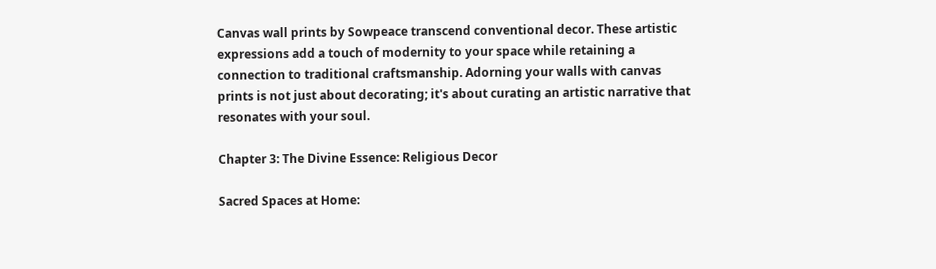Canvas wall prints by Sowpeace transcend conventional decor. These artistic expressions add a touch of modernity to your space while retaining a connection to traditional craftsmanship. Adorning your walls with canvas prints is not just about decorating; it's about curating an artistic narrative that resonates with your soul.

Chapter 3: The Divine Essence: Religious Decor

Sacred Spaces at Home: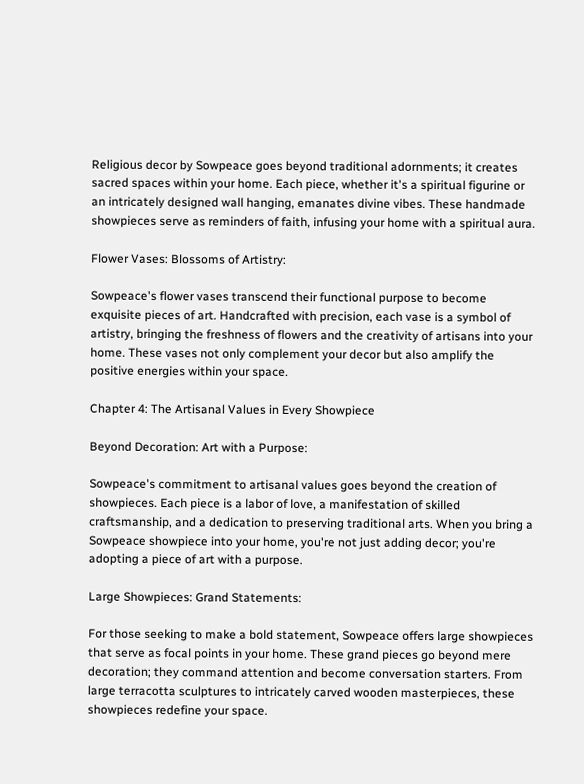Religious decor by Sowpeace goes beyond traditional adornments; it creates sacred spaces within your home. Each piece, whether it's a spiritual figurine or an intricately designed wall hanging, emanates divine vibes. These handmade showpieces serve as reminders of faith, infusing your home with a spiritual aura.

Flower Vases: Blossoms of Artistry:

Sowpeace's flower vases transcend their functional purpose to become exquisite pieces of art. Handcrafted with precision, each vase is a symbol of artistry, bringing the freshness of flowers and the creativity of artisans into your home. These vases not only complement your decor but also amplify the positive energies within your space.

Chapter 4: The Artisanal Values in Every Showpiece

Beyond Decoration: Art with a Purpose:

Sowpeace's commitment to artisanal values goes beyond the creation of showpieces. Each piece is a labor of love, a manifestation of skilled craftsmanship, and a dedication to preserving traditional arts. When you bring a Sowpeace showpiece into your home, you're not just adding decor; you're adopting a piece of art with a purpose.

Large Showpieces: Grand Statements:

For those seeking to make a bold statement, Sowpeace offers large showpieces that serve as focal points in your home. These grand pieces go beyond mere decoration; they command attention and become conversation starters. From large terracotta sculptures to intricately carved wooden masterpieces, these showpieces redefine your space.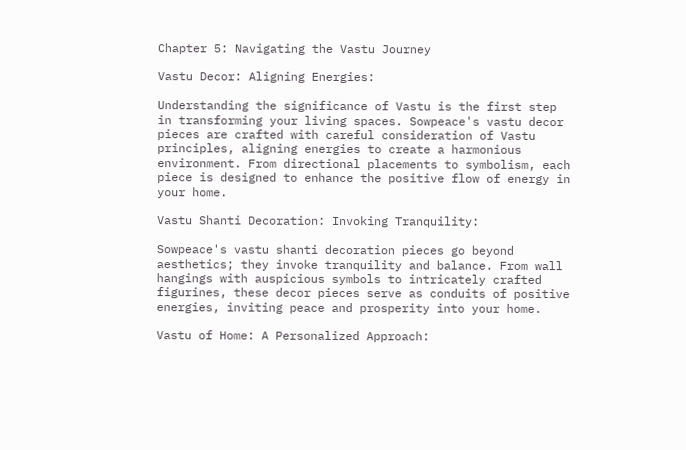Chapter 5: Navigating the Vastu Journey

Vastu Decor: Aligning Energies:

Understanding the significance of Vastu is the first step in transforming your living spaces. Sowpeace's vastu decor pieces are crafted with careful consideration of Vastu principles, aligning energies to create a harmonious environment. From directional placements to symbolism, each piece is designed to enhance the positive flow of energy in your home.

Vastu Shanti Decoration: Invoking Tranquility:

Sowpeace's vastu shanti decoration pieces go beyond aesthetics; they invoke tranquility and balance. From wall hangings with auspicious symbols to intricately crafted figurines, these decor pieces serve as conduits of positive energies, inviting peace and prosperity into your home.

Vastu of Home: A Personalized Approach: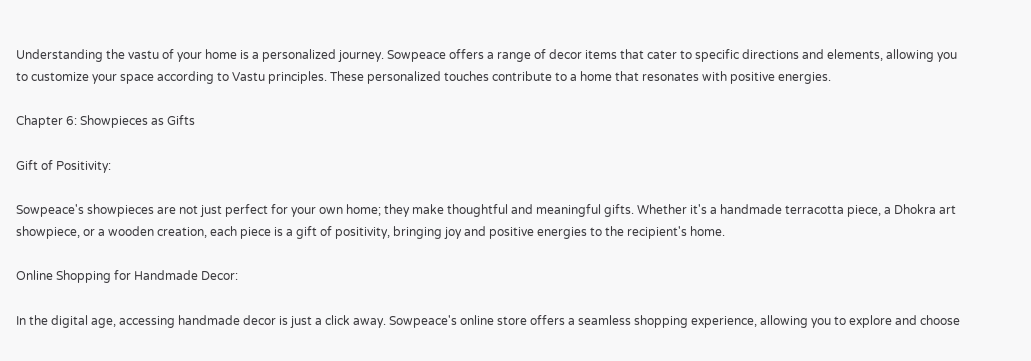Understanding the vastu of your home is a personalized journey. Sowpeace offers a range of decor items that cater to specific directions and elements, allowing you to customize your space according to Vastu principles. These personalized touches contribute to a home that resonates with positive energies.

Chapter 6: Showpieces as Gifts

Gift of Positivity:

Sowpeace's showpieces are not just perfect for your own home; they make thoughtful and meaningful gifts. Whether it's a handmade terracotta piece, a Dhokra art showpiece, or a wooden creation, each piece is a gift of positivity, bringing joy and positive energies to the recipient's home.

Online Shopping for Handmade Decor:

In the digital age, accessing handmade decor is just a click away. Sowpeace's online store offers a seamless shopping experience, allowing you to explore and choose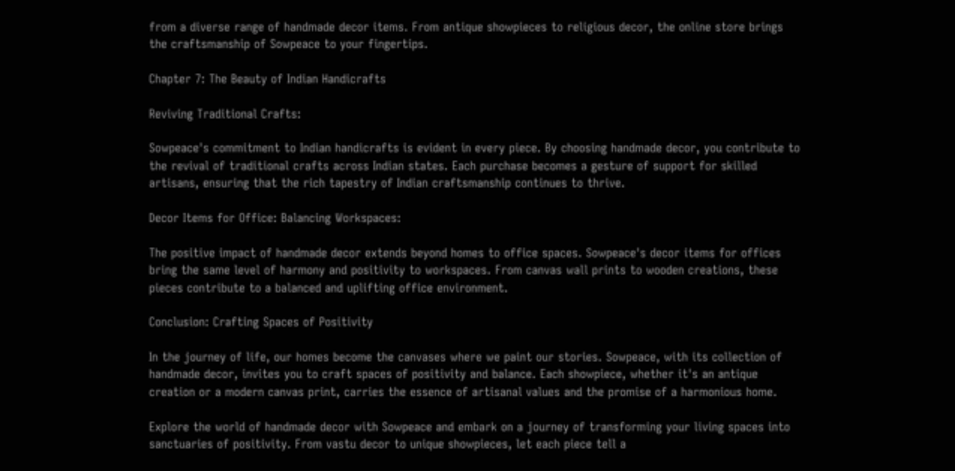from a diverse range of handmade decor items. From antique showpieces to religious decor, the online store brings the craftsmanship of Sowpeace to your fingertips.

Chapter 7: The Beauty of Indian Handicrafts

Reviving Traditional Crafts:

Sowpeace's commitment to Indian handicrafts is evident in every piece. By choosing handmade decor, you contribute to the revival of traditional crafts across Indian states. Each purchase becomes a gesture of support for skilled artisans, ensuring that the rich tapestry of Indian craftsmanship continues to thrive.

Decor Items for Office: Balancing Workspaces:

The positive impact of handmade decor extends beyond homes to office spaces. Sowpeace's decor items for offices bring the same level of harmony and positivity to workspaces. From canvas wall prints to wooden creations, these pieces contribute to a balanced and uplifting office environment.

Conclusion: Crafting Spaces of Positivity

In the journey of life, our homes become the canvases where we paint our stories. Sowpeace, with its collection of handmade decor, invites you to craft spaces of positivity and balance. Each showpiece, whether it's an antique creation or a modern canvas print, carries the essence of artisanal values and the promise of a harmonious home.

Explore the world of handmade decor with Sowpeace and embark on a journey of transforming your living spaces into sanctuaries of positivity. From vastu decor to unique showpieces, let each piece tell a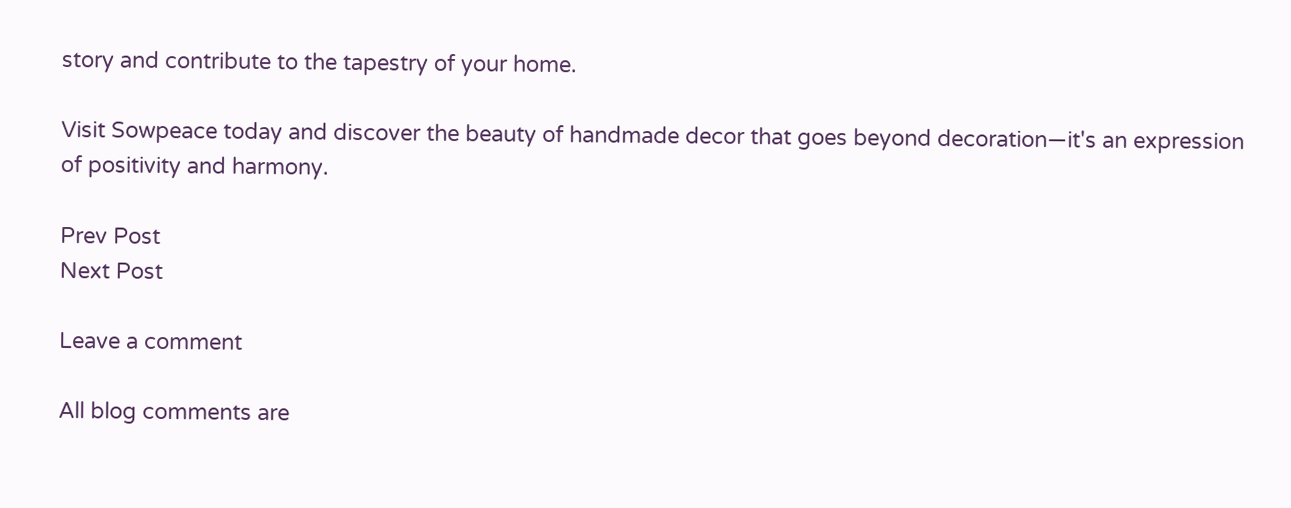story and contribute to the tapestry of your home.

Visit Sowpeace today and discover the beauty of handmade decor that goes beyond decoration—it's an expression of positivity and harmony.

Prev Post
Next Post

Leave a comment

All blog comments are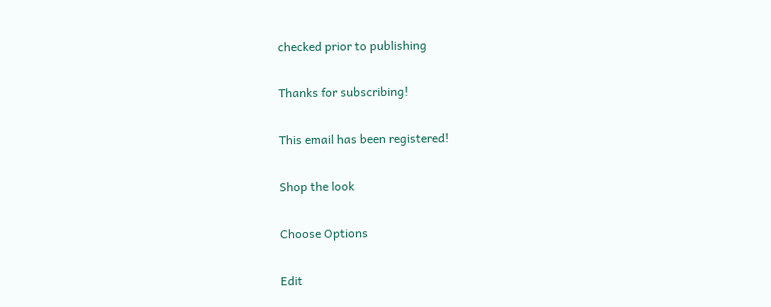checked prior to publishing

Thanks for subscribing!

This email has been registered!

Shop the look

Choose Options

Edit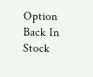Option
Back In Stock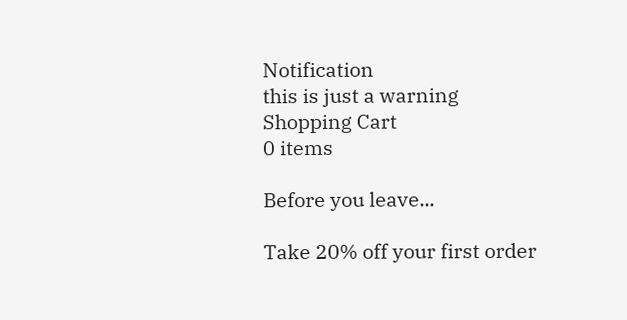Notification
this is just a warning
Shopping Cart
0 items

Before you leave...

Take 20% off your first order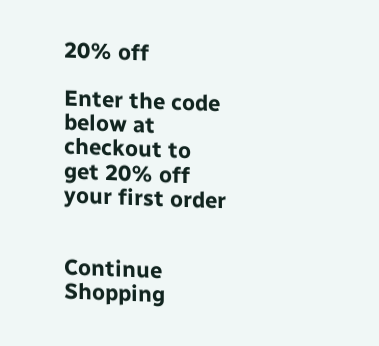20% off

Enter the code below at checkout to get 20% off your first order


Continue Shopping